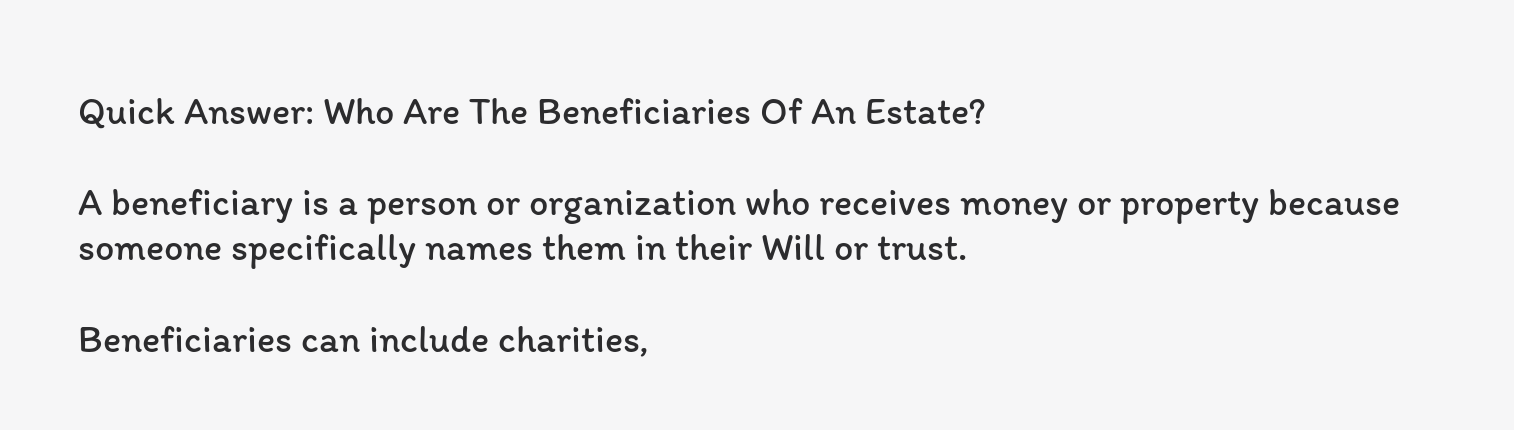Quick Answer: Who Are The Beneficiaries Of An Estate?

A beneficiary is a person or organization who receives money or property because someone specifically names them in their Will or trust.

Beneficiaries can include charities,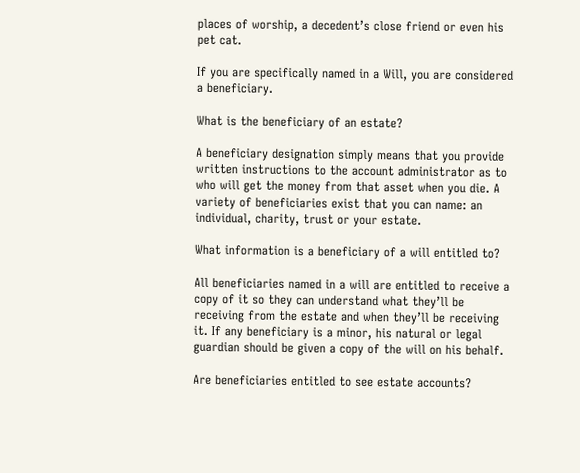places of worship, a decedent’s close friend or even his pet cat.

If you are specifically named in a Will, you are considered a beneficiary.

What is the beneficiary of an estate?

A beneficiary designation simply means that you provide written instructions to the account administrator as to who will get the money from that asset when you die. A variety of beneficiaries exist that you can name: an individual, charity, trust or your estate.

What information is a beneficiary of a will entitled to?

All beneficiaries named in a will are entitled to receive a copy of it so they can understand what they’ll be receiving from the estate and when they’ll be receiving it. If any beneficiary is a minor, his natural or legal guardian should be given a copy of the will on his behalf.

Are beneficiaries entitled to see estate accounts?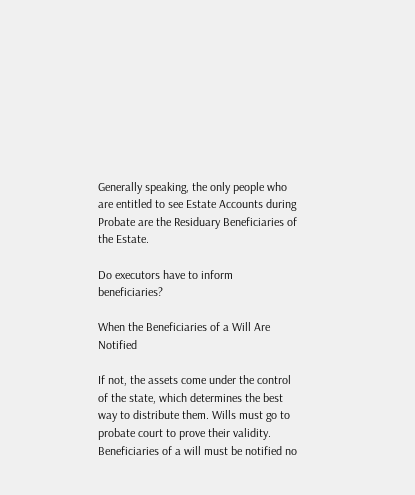Generally speaking, the only people who are entitled to see Estate Accounts during Probate are the Residuary Beneficiaries of the Estate.

Do executors have to inform beneficiaries?

When the Beneficiaries of a Will Are Notified

If not, the assets come under the control of the state, which determines the best way to distribute them. Wills must go to probate court to prove their validity. Beneficiaries of a will must be notified no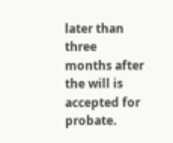later than three months after the will is accepted for probate.